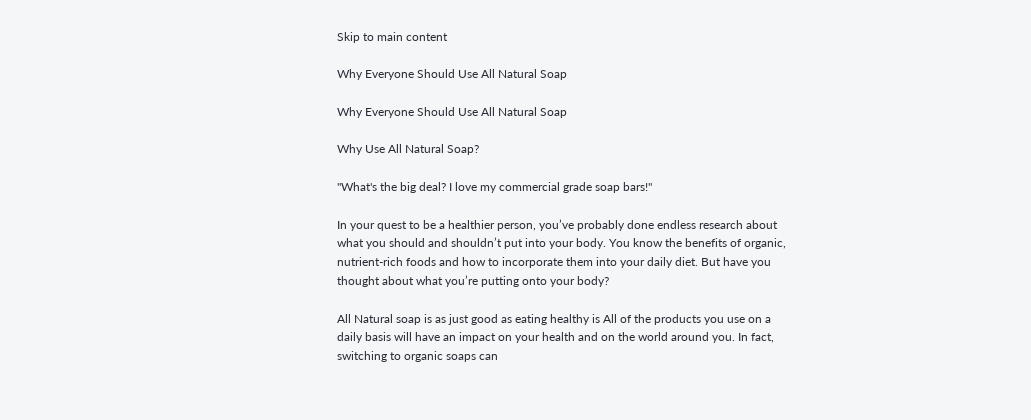Skip to main content

Why Everyone Should Use All Natural Soap

Why Everyone Should Use All Natural Soap

Why Use All Natural Soap?

"What's the big deal? I love my commercial grade soap bars!"

In your quest to be a healthier person, you’ve probably done endless research about what you should and shouldn’t put into your body. You know the benefits of organic, nutrient-rich foods and how to incorporate them into your daily diet. But have you thought about what you’re putting onto your body?

All Natural soap is as just good as eating healthy is All of the products you use on a daily basis will have an impact on your health and on the world around you. In fact, switching to organic soaps can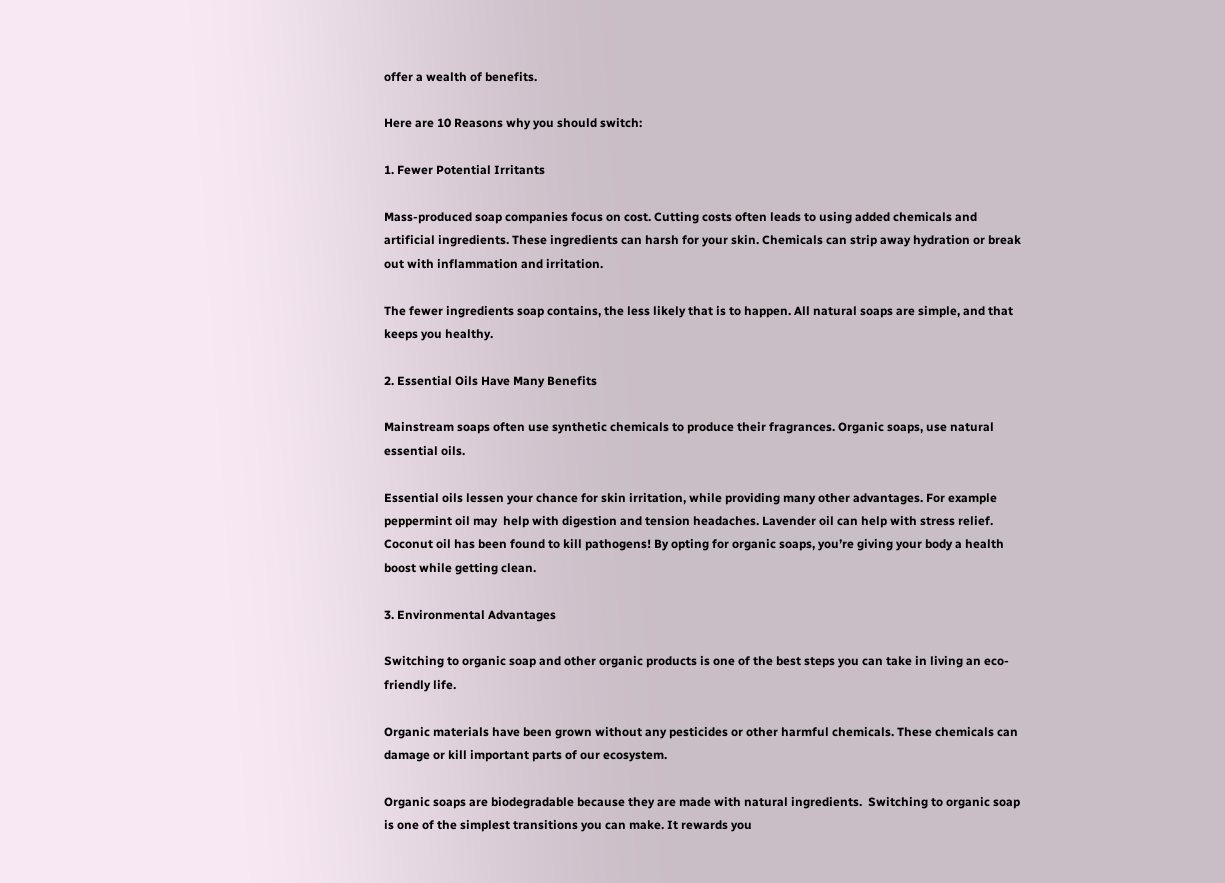offer a wealth of benefits.

Here are 10 Reasons why you should switch:

1. Fewer Potential Irritants

Mass-produced soap companies focus on cost. Cutting costs often leads to using added chemicals and artificial ingredients. These ingredients can harsh for your skin. Chemicals can strip away hydration or break out with inflammation and irritation.

The fewer ingredients soap contains, the less likely that is to happen. All natural soaps are simple, and that keeps you healthy.

2. Essential Oils Have Many Benefits

Mainstream soaps often use synthetic chemicals to produce their fragrances. Organic soaps, use natural essential oils.

Essential oils lessen your chance for skin irritation, while providing many other advantages. For example  peppermint oil may  help with digestion and tension headaches. Lavender oil can help with stress relief. Coconut oil has been found to kill pathogens! By opting for organic soaps, you’re giving your body a health boost while getting clean.

3. Environmental Advantages

Switching to organic soap and other organic products is one of the best steps you can take in living an eco-friendly life.

Organic materials have been grown without any pesticides or other harmful chemicals. These chemicals can damage or kill important parts of our ecosystem.

Organic soaps are biodegradable because they are made with natural ingredients.  Switching to organic soap is one of the simplest transitions you can make. It rewards you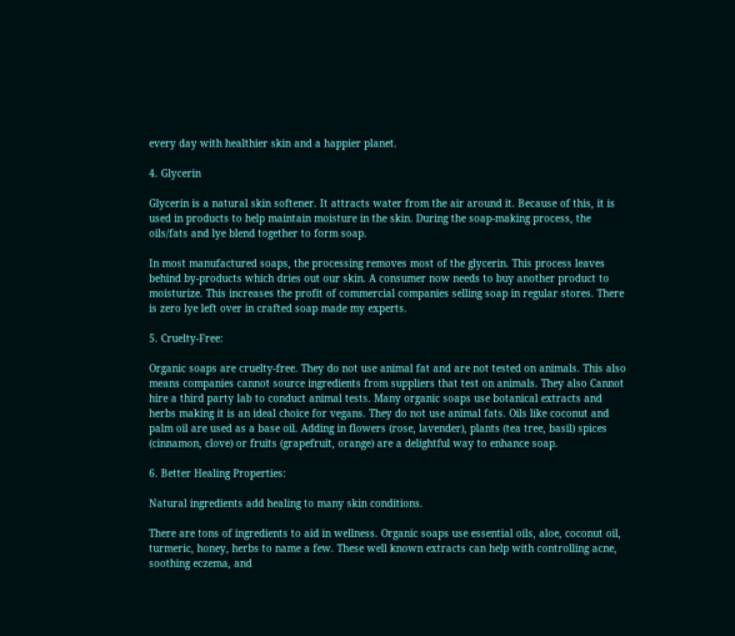every day with healthier skin and a happier planet.

4. Glycerin

Glycerin is a natural skin softener. It attracts water from the air around it. Because of this, it is used in products to help maintain moisture in the skin. During the soap-making process, the oils/fats and lye blend together to form soap.

In most manufactured soaps, the processing removes most of the glycerin. This process leaves behind by-products which dries out our skin. A consumer now needs to buy another product to moisturize. This increases the profit of commercial companies selling soap in regular stores. There is zero lye left over in crafted soap made my experts.

5. Cruelty-Free:

Organic soaps are cruelty-free. They do not use animal fat and are not tested on animals. This also means companies cannot source ingredients from suppliers that test on animals. They also Cannot hire a third party lab to conduct animal tests. Many organic soaps use botanical extracts and herbs making it is an ideal choice for vegans. They do not use animal fats. Oils like coconut and palm oil are used as a base oil. Adding in flowers (rose, lavender), plants (tea tree, basil) spices (cinnamon, clove) or fruits (grapefruit, orange) are a delightful way to enhance soap.

6. Better Healing Properties:

Natural ingredients add healing to many skin conditions.

There are tons of ingredients to aid in wellness. Organic soaps use essential oils, aloe, coconut oil, turmeric, honey, herbs to name a few. These well known extracts can help with controlling acne, soothing eczema, and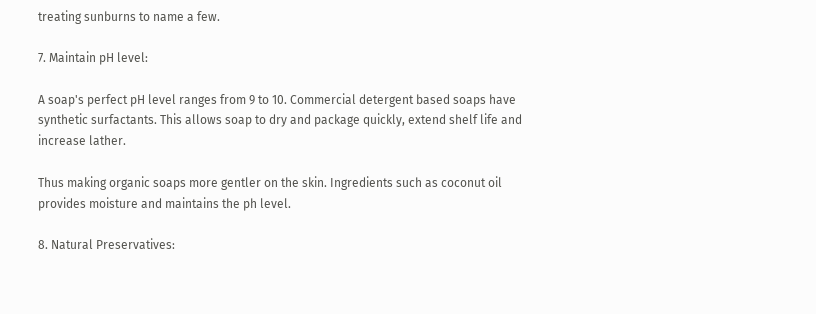treating sunburns to name a few.

7. Maintain pH level:

A soap's perfect pH level ranges from 9 to 10. Commercial detergent based soaps have synthetic surfactants. This allows soap to dry and package quickly, extend shelf life and increase lather.

Thus making organic soaps more gentler on the skin. Ingredients such as coconut oil provides moisture and maintains the ph level.

8. Natural Preservatives: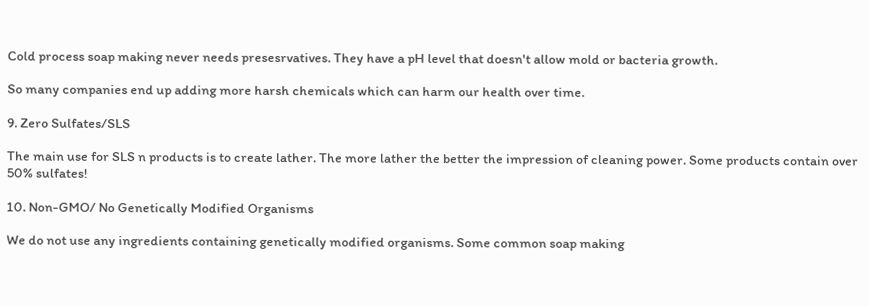Cold process soap making never needs presesrvatives. They have a pH level that doesn't allow mold or bacteria growth.

So many companies end up adding more harsh chemicals which can harm our health over time.

9. Zero Sulfates/SLS

The main use for SLS n products is to create lather. The more lather the better the impression of cleaning power. Some products contain over 50% sulfates!

10. Non-GMO/ No Genetically Modified Organisms

We do not use any ingredients containing genetically modified organisms. Some common soap making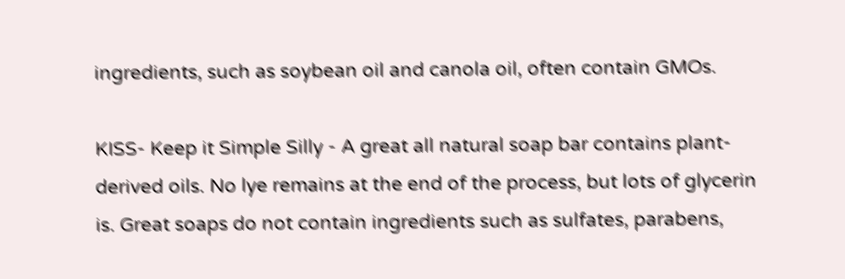ingredients, such as soybean oil and canola oil, often contain GMOs.

KISS- Keep it Simple Silly - A great all natural soap bar contains plant-derived oils. No lye remains at the end of the process, but lots of glycerin is. Great soaps do not contain ingredients such as sulfates, parabens,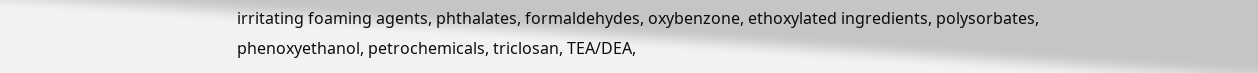irritating foaming agents, phthalates, formaldehydes, oxybenzone, ethoxylated ingredients, polysorbates, phenoxyethanol, petrochemicals, triclosan, TEA/DEA,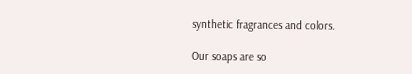synthetic fragrances and colors.

Our soaps are so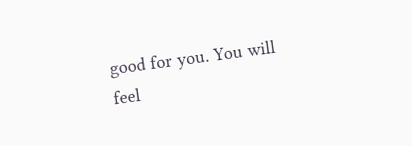good for you. You will feel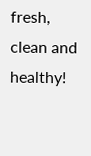fresh, clean and healthy!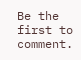Be the first to comment.